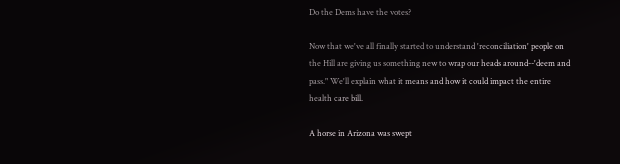Do the Dems have the votes?

Now that we've all finally started to understand 'reconciliation' people on the Hill are giving us something new to wrap our heads around--'deem and pass." We'll explain what it means and how it could impact the entire health care bill.

A horse in Arizona was swept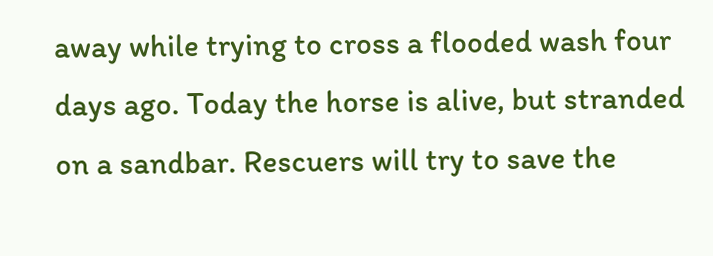away while trying to cross a flooded wash four days ago. Today the horse is alive, but stranded on a sandbar. Rescuers will try to save the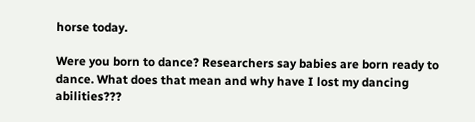horse today.

Were you born to dance? Researchers say babies are born ready to dance. What does that mean and why have I lost my dancing abilities???